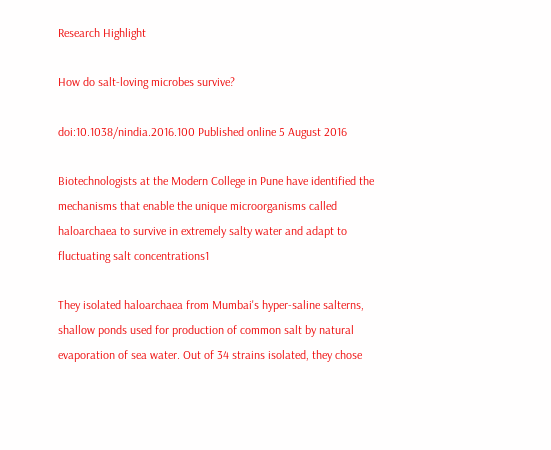Research Highlight

How do salt-loving microbes survive?

doi:10.1038/nindia.2016.100 Published online 5 August 2016

Biotechnologists at the Modern College in Pune have identified the mechanisms that enable the unique microorganisms called haloarchaea to survive in extremely salty water and adapt to fluctuating salt concentrations1

They isolated haloarchaea from Mumbai's hyper-saline salterns, shallow ponds used for production of common salt by natural evaporation of sea water. Out of 34 strains isolated, they chose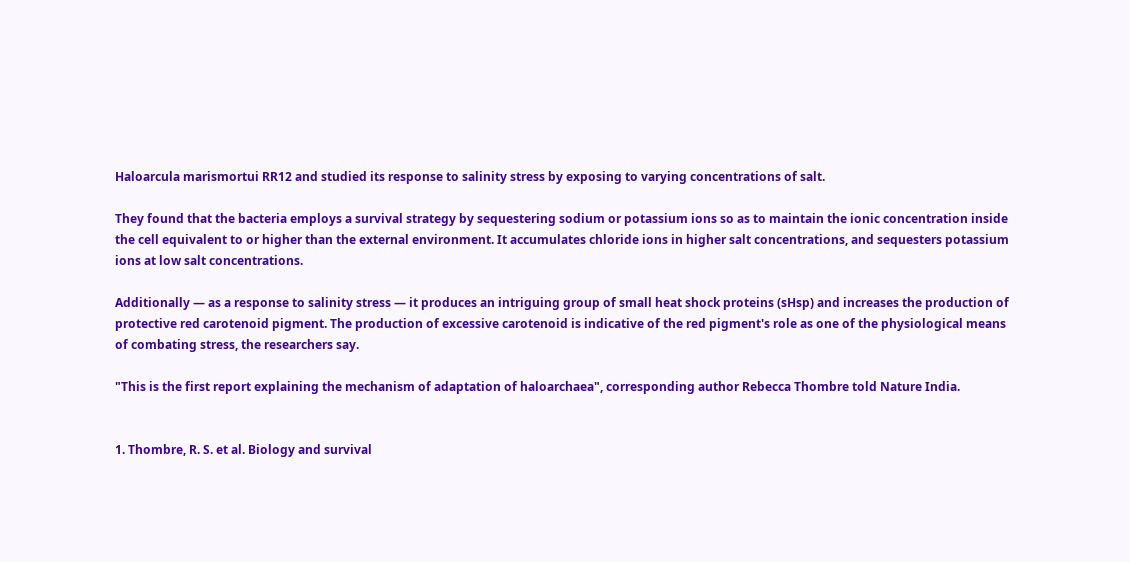Haloarcula marismortui RR12 and studied its response to salinity stress by exposing to varying concentrations of salt.

They found that the bacteria employs a survival strategy by sequestering sodium or potassium ions so as to maintain the ionic concentration inside the cell equivalent to or higher than the external environment. It accumulates chloride ions in higher salt concentrations, and sequesters potassium ions at low salt concentrations.

Additionally — as a response to salinity stress — it produces an intriguing group of small heat shock proteins (sHsp) and increases the production of protective red carotenoid pigment. The production of excessive carotenoid is indicative of the red pigment's role as one of the physiological means of combating stress, the researchers say.

"This is the first report explaining the mechanism of adaptation of haloarchaea", corresponding author Rebecca Thombre told Nature India.


1. Thombre, R. S. et al. Biology and survival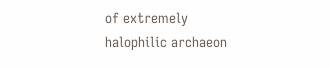of extremely halophilic archaeon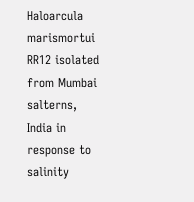Haloarcula marismortui RR12 isolated from Mumbai salterns, India in response to salinity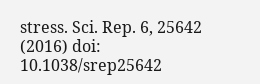stress. Sci. Rep. 6, 25642 (2016) doi: 10.1038/srep25642